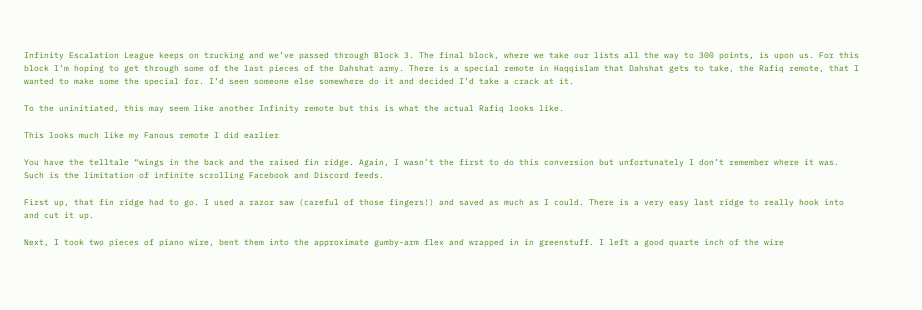Infinity Escalation League keeps on trucking and we’ve passed through Block 3. The final block, where we take our lists all the way to 300 points, is upon us. For this block I’m hoping to get through some of the last pieces of the Dahshat army. There is a special remote in Haqqislam that Dahshat gets to take, the Rafiq remote, that I wanted to make some the special for. I’d seen someone else somewhere do it and decided I’d take a crack at it.

To the uninitiated, this may seem like another Infinity remote but this is what the actual Rafiq looks like.

This looks much like my Fanous remote I did earlier

You have the telltale “wings in the back and the raised fin ridge. Again, I wasn’t the first to do this conversion but unfortunately I don’t remember where it was. Such is the limitation of infinite scrolling Facebook and Discord feeds.

First up, that fin ridge had to go. I used a razor saw (careful of those fingers!) and saved as much as I could. There is a very easy last ridge to really hook into and cut it up.

Next, I took two pieces of piano wire, bent them into the approximate gumby-arm flex and wrapped in in greenstuff. I left a good quarte inch of the wire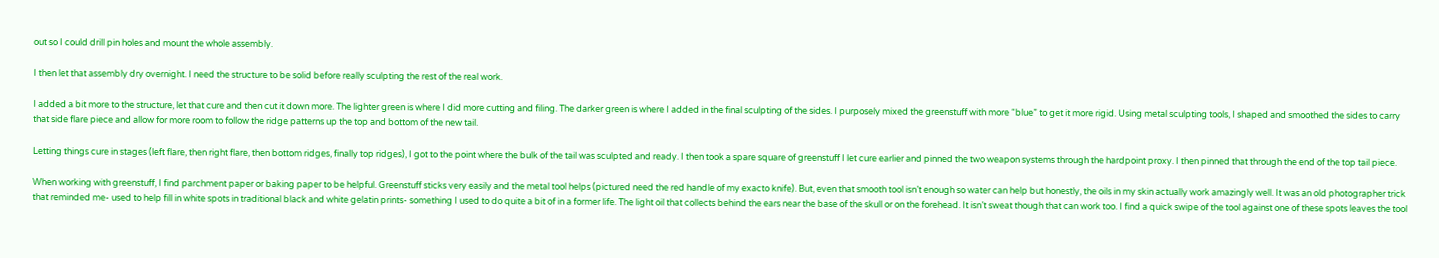out so I could drill pin holes and mount the whole assembly.

I then let that assembly dry overnight. I need the structure to be solid before really sculpting the rest of the real work.

I added a bit more to the structure, let that cure and then cut it down more. The lighter green is where I did more cutting and filing. The darker green is where I added in the final sculpting of the sides. I purposely mixed the greenstuff with more “blue” to get it more rigid. Using metal sculpting tools, I shaped and smoothed the sides to carry that side flare piece and allow for more room to follow the ridge patterns up the top and bottom of the new tail.

Letting things cure in stages (left flare, then right flare, then bottom ridges, finally top ridges), I got to the point where the bulk of the tail was sculpted and ready. I then took a spare square of greenstuff I let cure earlier and pinned the two weapon systems through the hardpoint proxy. I then pinned that through the end of the top tail piece.

When working with greenstuff, I find parchment paper or baking paper to be helpful. Greenstuff sticks very easily and the metal tool helps (pictured need the red handle of my exacto knife). But, even that smooth tool isn’t enough so water can help but honestly, the oils in my skin actually work amazingly well. It was an old photographer trick that reminded me- used to help fill in white spots in traditional black and white gelatin prints- something I used to do quite a bit of in a former life. The light oil that collects behind the ears near the base of the skull or on the forehead. It isn’t sweat though that can work too. I find a quick swipe of the tool against one of these spots leaves the tool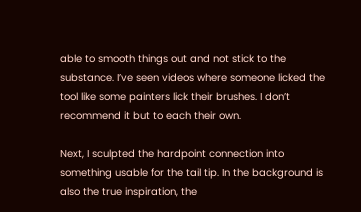able to smooth things out and not stick to the substance. I’ve seen videos where someone licked the tool like some painters lick their brushes. I don’t recommend it but to each their own.

Next, I sculpted the hardpoint connection into something usable for the tail tip. In the background is also the true inspiration, the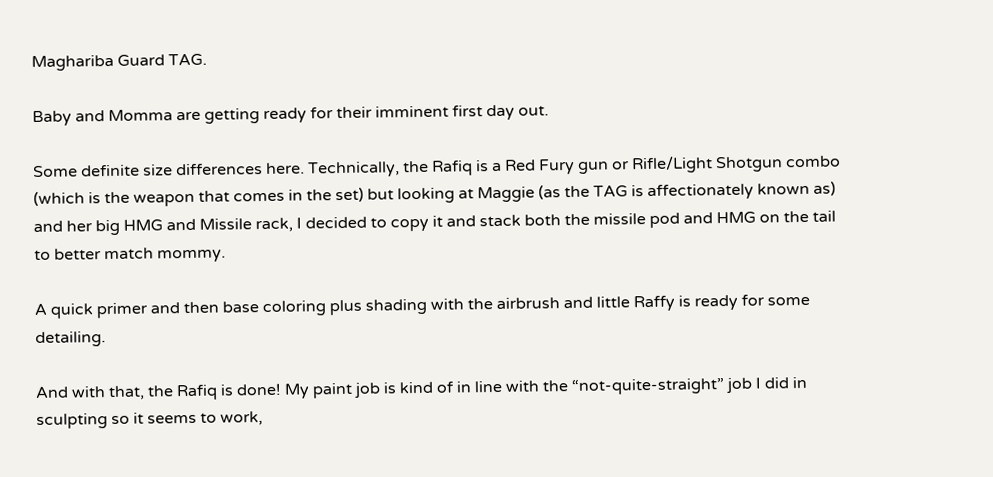Maghariba Guard TAG.

Baby and Momma are getting ready for their imminent first day out.

Some definite size differences here. Technically, the Rafiq is a Red Fury gun or Rifle/Light Shotgun combo (which is the weapon that comes in the set) but looking at Maggie (as the TAG is affectionately known as) and her big HMG and Missile rack, I decided to copy it and stack both the missile pod and HMG on the tail to better match mommy.

A quick primer and then base coloring plus shading with the airbrush and little Raffy is ready for some detailing.

And with that, the Rafiq is done! My paint job is kind of in line with the “not-quite-straight” job I did in sculpting so it seems to work,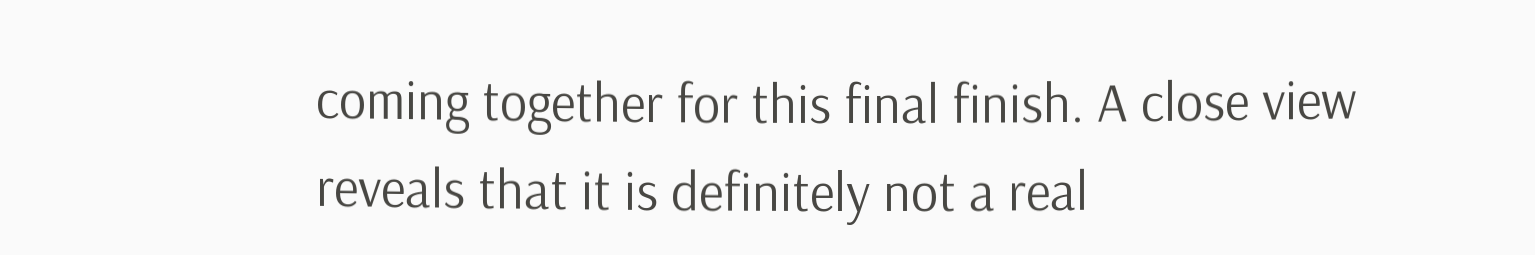coming together for this final finish. A close view reveals that it is definitely not a real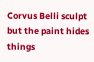Corvus Belli sculpt but the paint hides things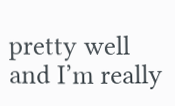pretty well and I’m really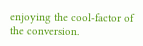enjoying the cool-factor of the conversion.